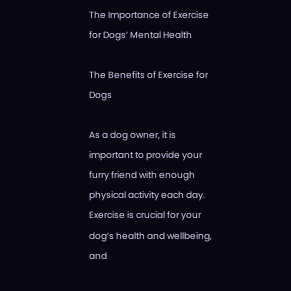The Importance of Exercise for Dogs’ Mental Health

The Benefits of Exercise for Dogs

As a dog owner, it is important to provide your furry friend with enough physical activity each day. Exercise is crucial for your dog’s health and wellbeing, and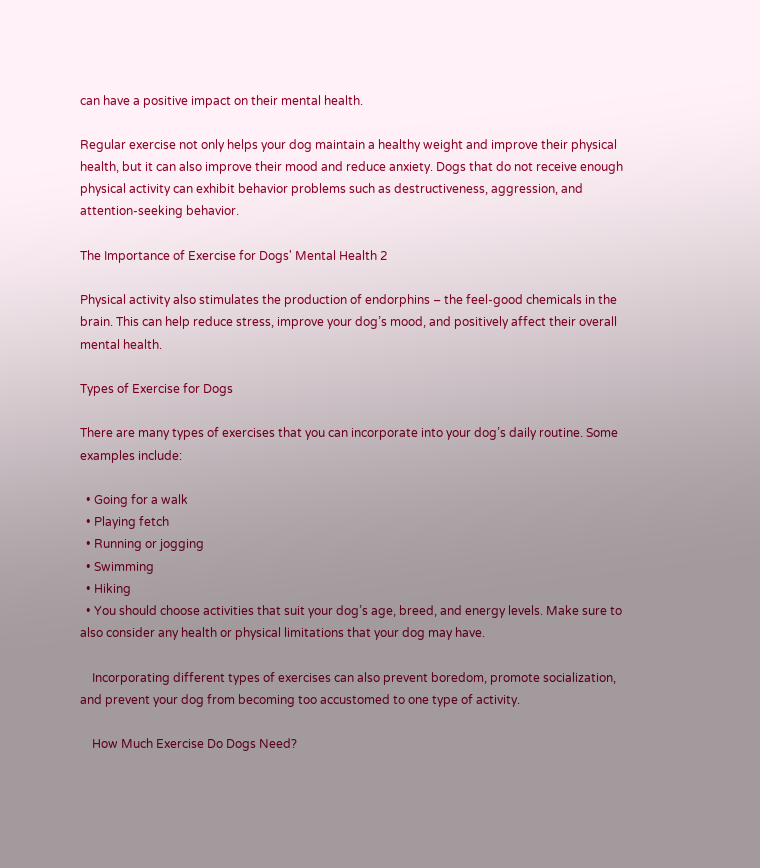can have a positive impact on their mental health.

Regular exercise not only helps your dog maintain a healthy weight and improve their physical health, but it can also improve their mood and reduce anxiety. Dogs that do not receive enough physical activity can exhibit behavior problems such as destructiveness, aggression, and attention-seeking behavior.

The Importance of Exercise for Dogs' Mental Health 2

Physical activity also stimulates the production of endorphins – the feel-good chemicals in the brain. This can help reduce stress, improve your dog’s mood, and positively affect their overall mental health.

Types of Exercise for Dogs

There are many types of exercises that you can incorporate into your dog’s daily routine. Some examples include:

  • Going for a walk
  • Playing fetch
  • Running or jogging
  • Swimming
  • Hiking
  • You should choose activities that suit your dog’s age, breed, and energy levels. Make sure to also consider any health or physical limitations that your dog may have.

    Incorporating different types of exercises can also prevent boredom, promote socialization, and prevent your dog from becoming too accustomed to one type of activity.

    How Much Exercise Do Dogs Need?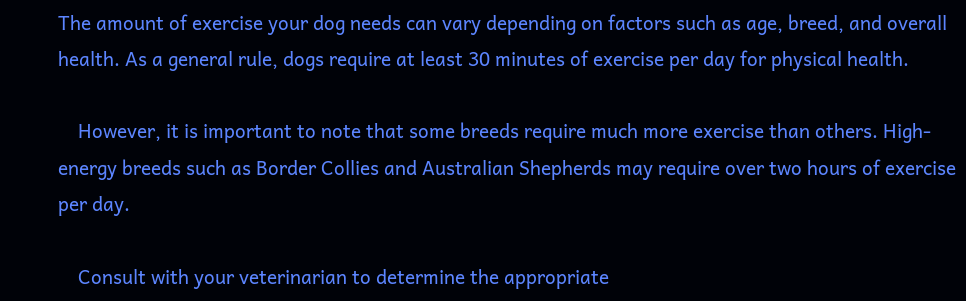The amount of exercise your dog needs can vary depending on factors such as age, breed, and overall health. As a general rule, dogs require at least 30 minutes of exercise per day for physical health.

    However, it is important to note that some breeds require much more exercise than others. High-energy breeds such as Border Collies and Australian Shepherds may require over two hours of exercise per day.

    Consult with your veterinarian to determine the appropriate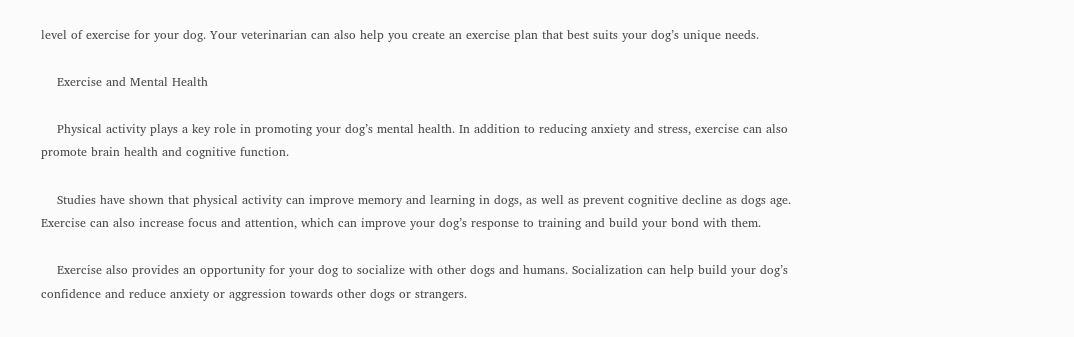level of exercise for your dog. Your veterinarian can also help you create an exercise plan that best suits your dog’s unique needs.

    Exercise and Mental Health

    Physical activity plays a key role in promoting your dog’s mental health. In addition to reducing anxiety and stress, exercise can also promote brain health and cognitive function.

    Studies have shown that physical activity can improve memory and learning in dogs, as well as prevent cognitive decline as dogs age. Exercise can also increase focus and attention, which can improve your dog’s response to training and build your bond with them.

    Exercise also provides an opportunity for your dog to socialize with other dogs and humans. Socialization can help build your dog’s confidence and reduce anxiety or aggression towards other dogs or strangers.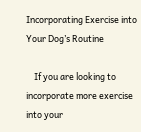Incorporating Exercise into Your Dog’s Routine

    If you are looking to incorporate more exercise into your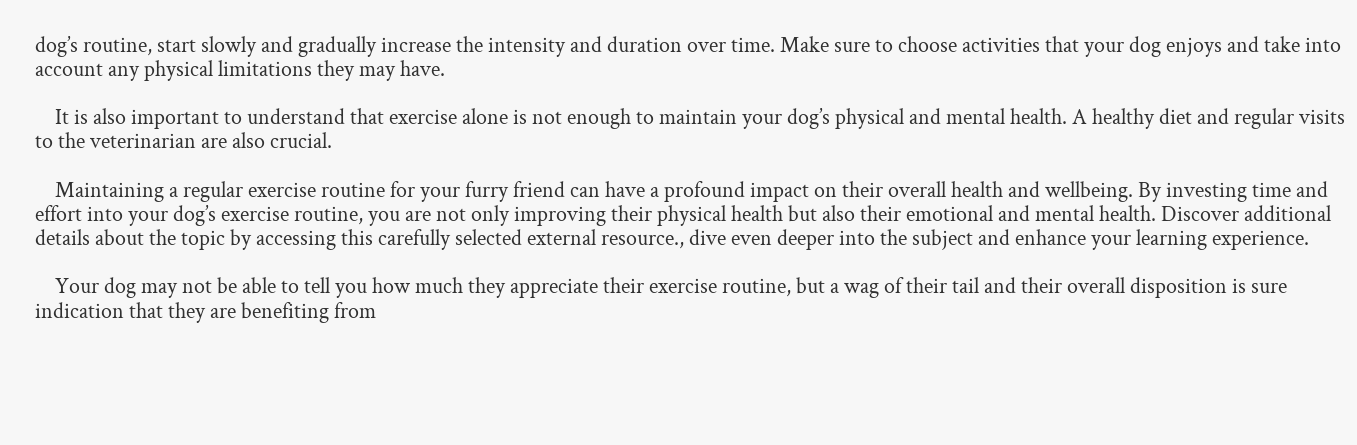dog’s routine, start slowly and gradually increase the intensity and duration over time. Make sure to choose activities that your dog enjoys and take into account any physical limitations they may have.

    It is also important to understand that exercise alone is not enough to maintain your dog’s physical and mental health. A healthy diet and regular visits to the veterinarian are also crucial.

    Maintaining a regular exercise routine for your furry friend can have a profound impact on their overall health and wellbeing. By investing time and effort into your dog’s exercise routine, you are not only improving their physical health but also their emotional and mental health. Discover additional details about the topic by accessing this carefully selected external resource., dive even deeper into the subject and enhance your learning experience.

    Your dog may not be able to tell you how much they appreciate their exercise routine, but a wag of their tail and their overall disposition is sure indication that they are benefiting from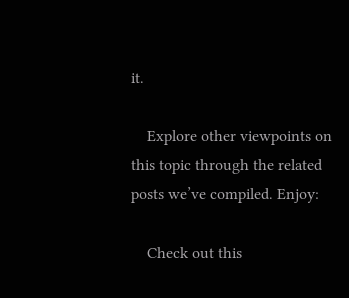it.

    Explore other viewpoints on this topic through the related posts we’ve compiled. Enjoy:

    Check out this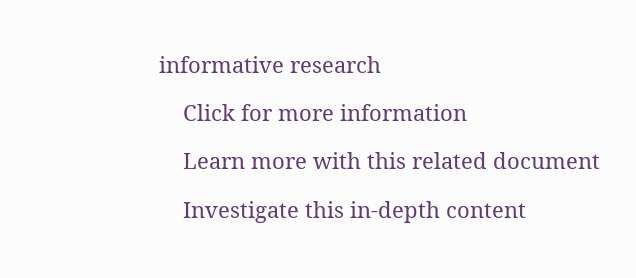informative research

    Click for more information

    Learn more with this related document

    Investigate this in-depth content